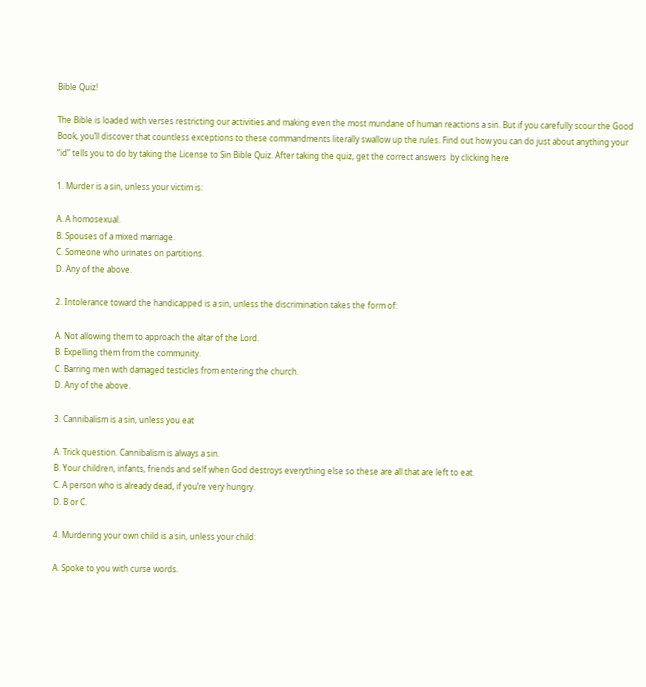Bible Quiz!

The Bible is loaded with verses restricting our activities and making even the most mundane of human reactions a sin. But if you carefully scour the Good Book, you’ll discover that countless exceptions to these commandments literally swallow up the rules. Find out how you can do just about anything your “id” tells you to do by taking the License to Sin Bible Quiz. After taking the quiz, get the correct answers  by clicking here

1. Murder is a sin, unless your victim is:

A. A homosexual.
B. Spouses of a mixed marriage.
C. Someone who urinates on partitions.
D. Any of the above.

2. Intolerance toward the handicapped is a sin, unless the discrimination takes the form of:

A. Not allowing them to approach the altar of the Lord.
B. Expelling them from the community.
C. Barring men with damaged testicles from entering the church.
D. Any of the above.

3. Cannibalism is a sin, unless you eat

A. Trick question. Cannibalism is always a sin.
B. Your children, infants, friends and self when God destroys everything else so these are all that are left to eat.
C. A person who is already dead, if you’re very hungry.
D. B or C.

4. Murdering your own child is a sin, unless your child:

A. Spoke to you with curse words.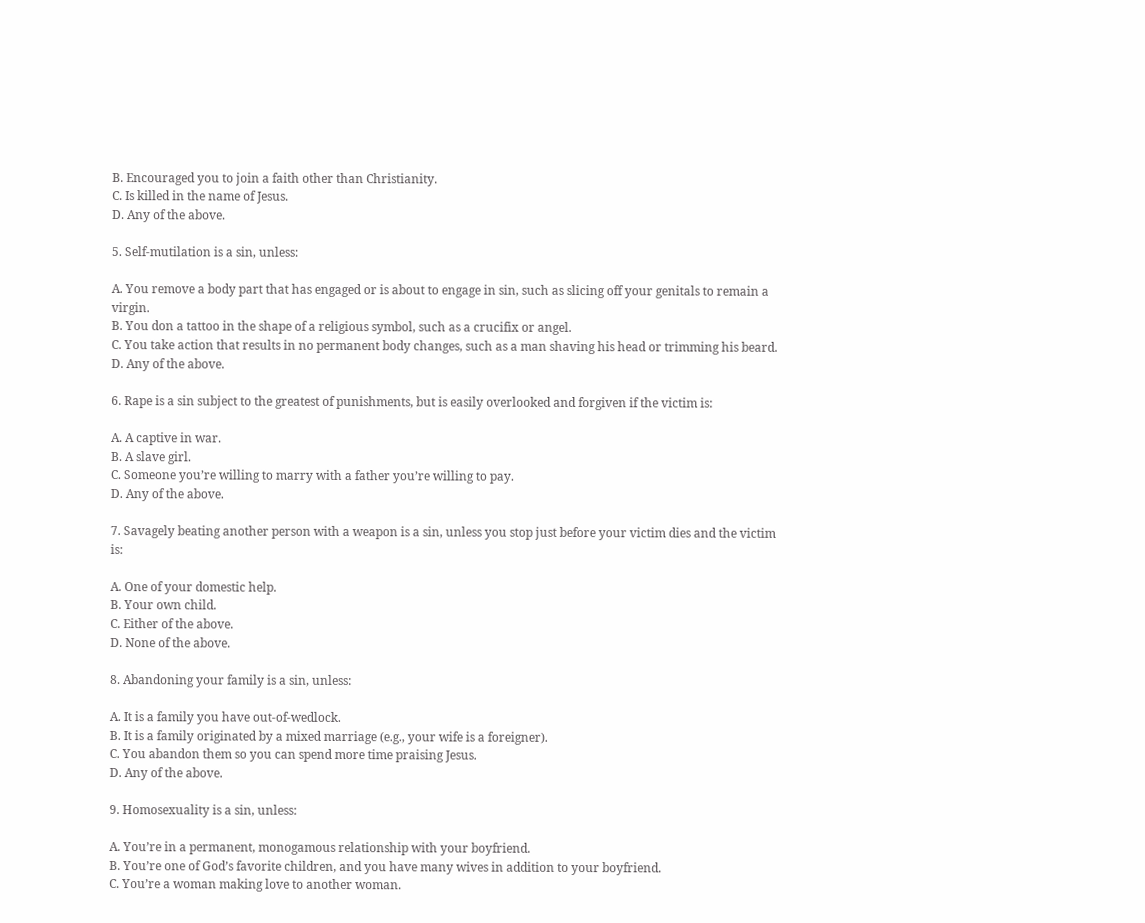B. Encouraged you to join a faith other than Christianity.
C. Is killed in the name of Jesus.
D. Any of the above.

5. Self-mutilation is a sin, unless:

A. You remove a body part that has engaged or is about to engage in sin, such as slicing off your genitals to remain a virgin.
B. You don a tattoo in the shape of a religious symbol, such as a crucifix or angel.
C. You take action that results in no permanent body changes, such as a man shaving his head or trimming his beard.
D. Any of the above.

6. Rape is a sin subject to the greatest of punishments, but is easily overlooked and forgiven if the victim is:

A. A captive in war.
B. A slave girl.
C. Someone you’re willing to marry with a father you’re willing to pay.
D. Any of the above.

7. Savagely beating another person with a weapon is a sin, unless you stop just before your victim dies and the victim is:

A. One of your domestic help.
B. Your own child.
C. Either of the above.
D. None of the above.

8. Abandoning your family is a sin, unless:

A. It is a family you have out-of-wedlock.
B. It is a family originated by a mixed marriage (e.g., your wife is a foreigner).
C. You abandon them so you can spend more time praising Jesus.
D. Any of the above.

9. Homosexuality is a sin, unless:

A. You’re in a permanent, monogamous relationship with your boyfriend.
B. You’re one of God’s favorite children, and you have many wives in addition to your boyfriend.
C. You’re a woman making love to another woman.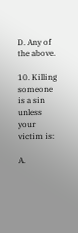D. Any of the above.

10. Killing someone is a sin unless your victim is:

A.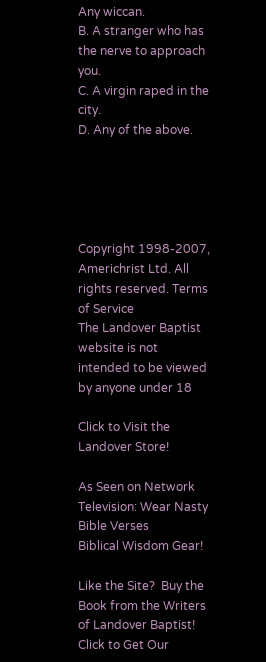Any wiccan.
B. A stranger who has the nerve to approach you.
C. A virgin raped in the city.
D. Any of the above.





Copyright 1998-2007, Americhrist Ltd. All rights reserved. Terms of Service
The Landover Baptist website is not intended to be viewed by anyone under 18

Click to Visit the Landover Store!

As Seen on Network Television: Wear Nasty Bible Verses
Biblical Wisdom Gear!

Like the Site?  Buy the Book from the Writers of Landover Baptist!
Click to Get Our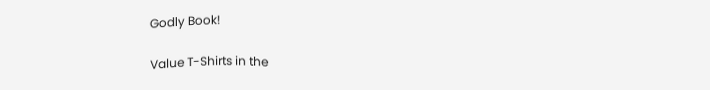Godly Book!

Value T-Shirts in the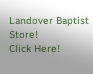Landover Baptist Store!
Click Here!